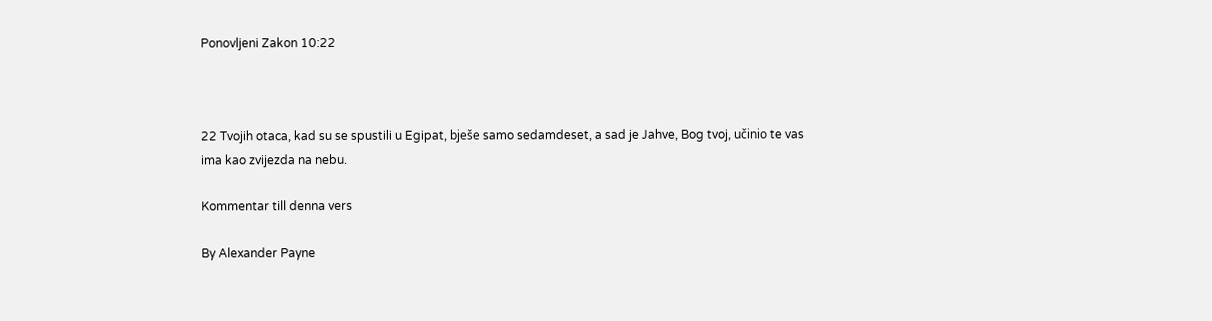Ponovljeni Zakon 10:22



22 Tvojih otaca, kad su se spustili u Egipat, bješe samo sedamdeset, a sad je Jahve, Bog tvoj, učinio te vas ima kao zvijezda na nebu.

Kommentar till denna vers

By Alexander Payne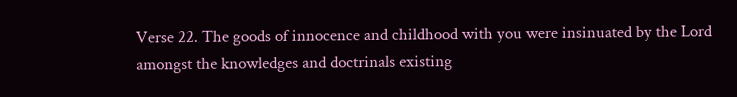Verse 22. The goods of innocence and childhood with you were insinuated by the Lord amongst the knowledges and doctrinals existing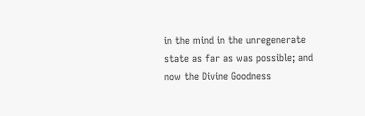in the mind in the unregenerate state as far as was possible; and now the Divine Goodness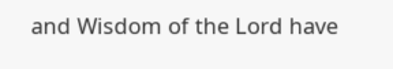and Wisdom of the Lord have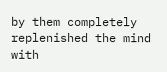by them completely replenished the mind with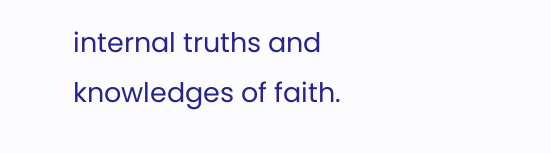internal truths and knowledges of faith.